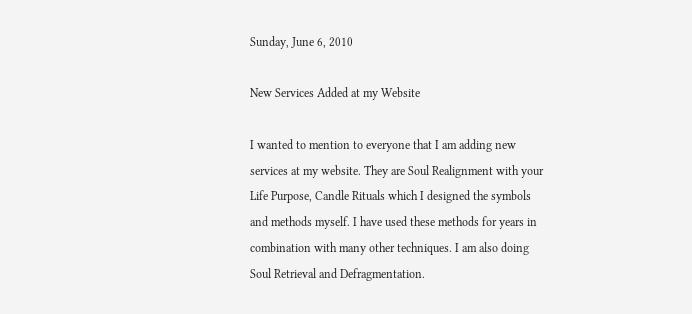Sunday, June 6, 2010

New Services Added at my Website

I wanted to mention to everyone that I am adding new services at my website. They are Soul Realignment with your Life Purpose, Candle Rituals which I designed the symbols and methods myself. I have used these methods for years in combination with many other techniques. I am also doing Soul Retrieval and Defragmentation.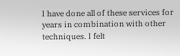I have done all of these services for years in combination with other techniques. I felt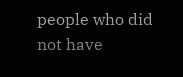people who did not have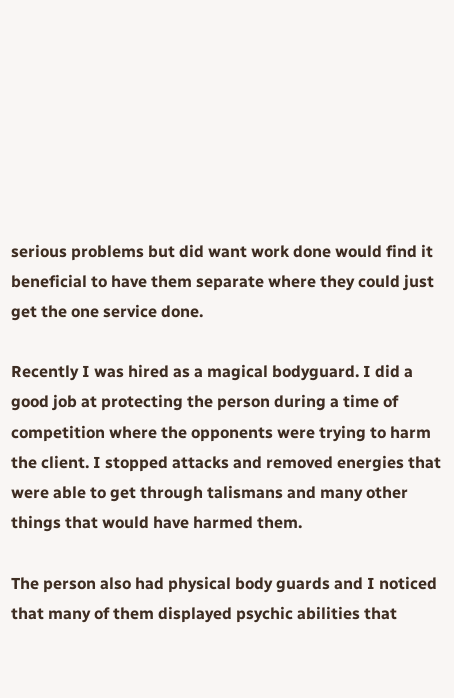serious problems but did want work done would find it beneficial to have them separate where they could just get the one service done.

Recently I was hired as a magical bodyguard. I did a good job at protecting the person during a time of competition where the opponents were trying to harm the client. I stopped attacks and removed energies that were able to get through talismans and many other things that would have harmed them.

The person also had physical body guards and I noticed that many of them displayed psychic abilities that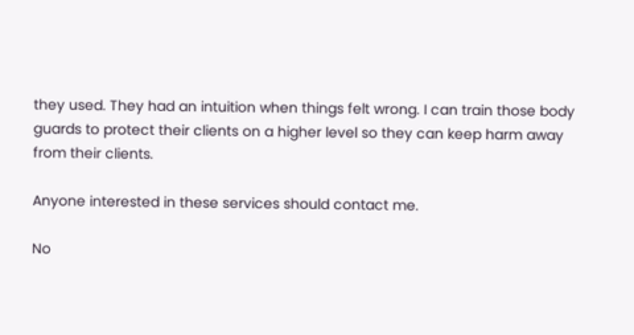they used. They had an intuition when things felt wrong. I can train those body guards to protect their clients on a higher level so they can keep harm away from their clients.

Anyone interested in these services should contact me.

No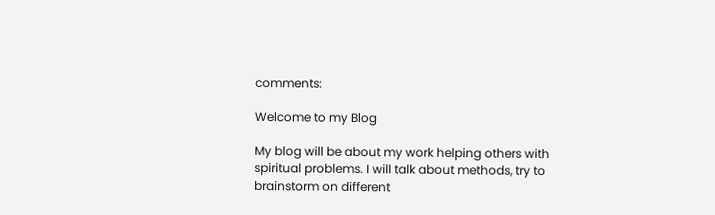comments:

Welcome to my Blog

My blog will be about my work helping others with spiritual problems. I will talk about methods, try to brainstorm on different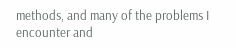methods, and many of the problems I encounter and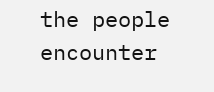the people encounter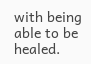with being able to be healed.